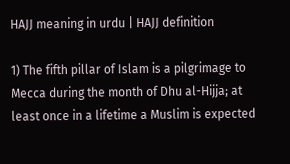HAJJ meaning in urdu | HAJJ definition

1) The fifth pillar of Islam is a pilgrimage to Mecca during the month of Dhu al-Hijja; at least once in a lifetime a Muslim is expected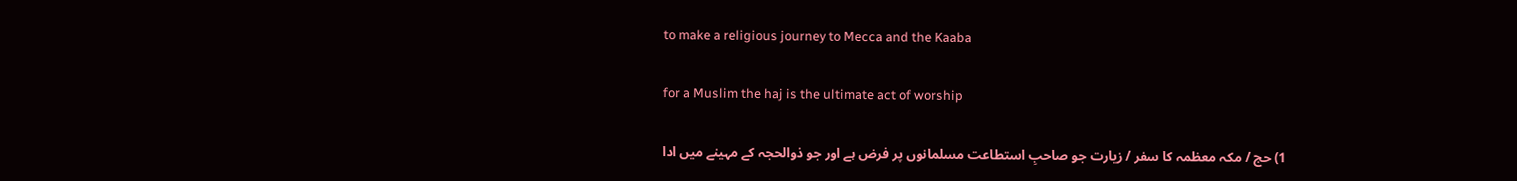to make a religious journey to Mecca and the Kaaba

for a Muslim the haj is the ultimate act of worship

1) حج / مکہ معظمہ کا سفر / زیارت جو صاحبِ استطاعت مسلمانوں پر فرض ہے اور جو ذوالحجہ کے مہینے میں ادا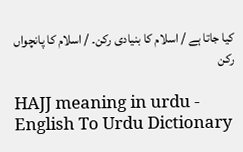کیا جاتا ہے / اسلام کا بنیادی رکن۔ / اسلام کا پانچواں رکن

HAJJ meaning in urdu - English To Urdu Dictionary